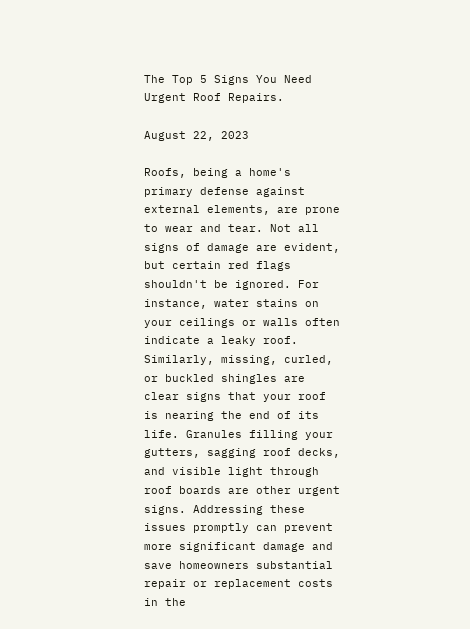The Top 5 Signs You Need Urgent Roof Repairs.

August 22, 2023

Roofs, being a home's primary defense against external elements, are prone to wear and tear. Not all signs of damage are evident, but certain red flags shouldn't be ignored. For instance, water stains on your ceilings or walls often indicate a leaky roof. Similarly, missing, curled, or buckled shingles are clear signs that your roof is nearing the end of its life. Granules filling your gutters, sagging roof decks, and visible light through roof boards are other urgent signs. Addressing these issues promptly can prevent more significant damage and save homeowners substantial repair or replacement costs in the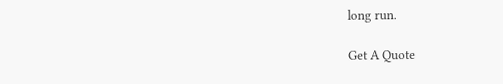long run.

Get A Quote